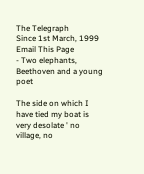The Telegraph
Since 1st March, 1999
Email This Page
- Two elephants, Beethoven and a young poet

The side on which I have tied my boat is very desolate ' no village, no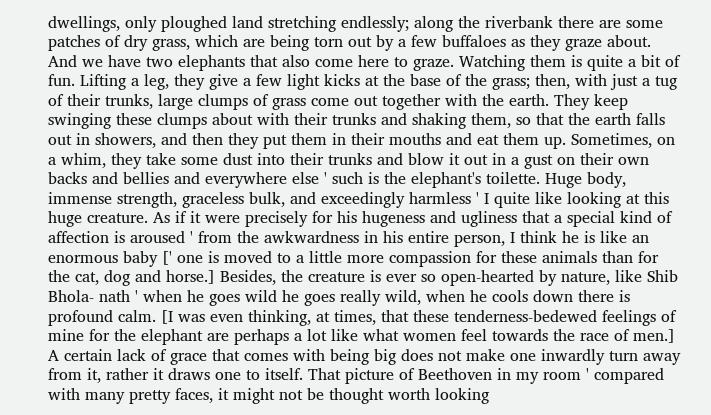dwellings, only ploughed land stretching endlessly; along the riverbank there are some patches of dry grass, which are being torn out by a few buffaloes as they graze about. And we have two elephants that also come here to graze. Watching them is quite a bit of fun. Lifting a leg, they give a few light kicks at the base of the grass; then, with just a tug of their trunks, large clumps of grass come out together with the earth. They keep swinging these clumps about with their trunks and shaking them, so that the earth falls out in showers, and then they put them in their mouths and eat them up. Sometimes, on a whim, they take some dust into their trunks and blow it out in a gust on their own backs and bellies and everywhere else ' such is the elephant's toilette. Huge body, immense strength, graceless bulk, and exceedingly harmless ' I quite like looking at this huge creature. As if it were precisely for his hugeness and ugliness that a special kind of affection is aroused ' from the awkwardness in his entire person, I think he is like an enormous baby [' one is moved to a little more compassion for these animals than for the cat, dog and horse.] Besides, the creature is ever so open-hearted by nature, like Shib Bhola- nath ' when he goes wild he goes really wild, when he cools down there is profound calm. [I was even thinking, at times, that these tenderness-bedewed feelings of mine for the elephant are perhaps a lot like what women feel towards the race of men.] A certain lack of grace that comes with being big does not make one inwardly turn away from it, rather it draws one to itself. That picture of Beethoven in my room ' compared with many pretty faces, it might not be thought worth looking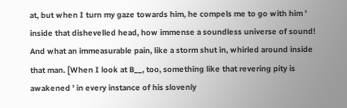at, but when I turn my gaze towards him, he compels me to go with him ' inside that dishevelled head, how immense a soundless universe of sound! And what an immeasurable pain, like a storm shut in, whirled around inside that man. [When I look at B__, too, something like that revering pity is awakened ' in every instance of his slovenly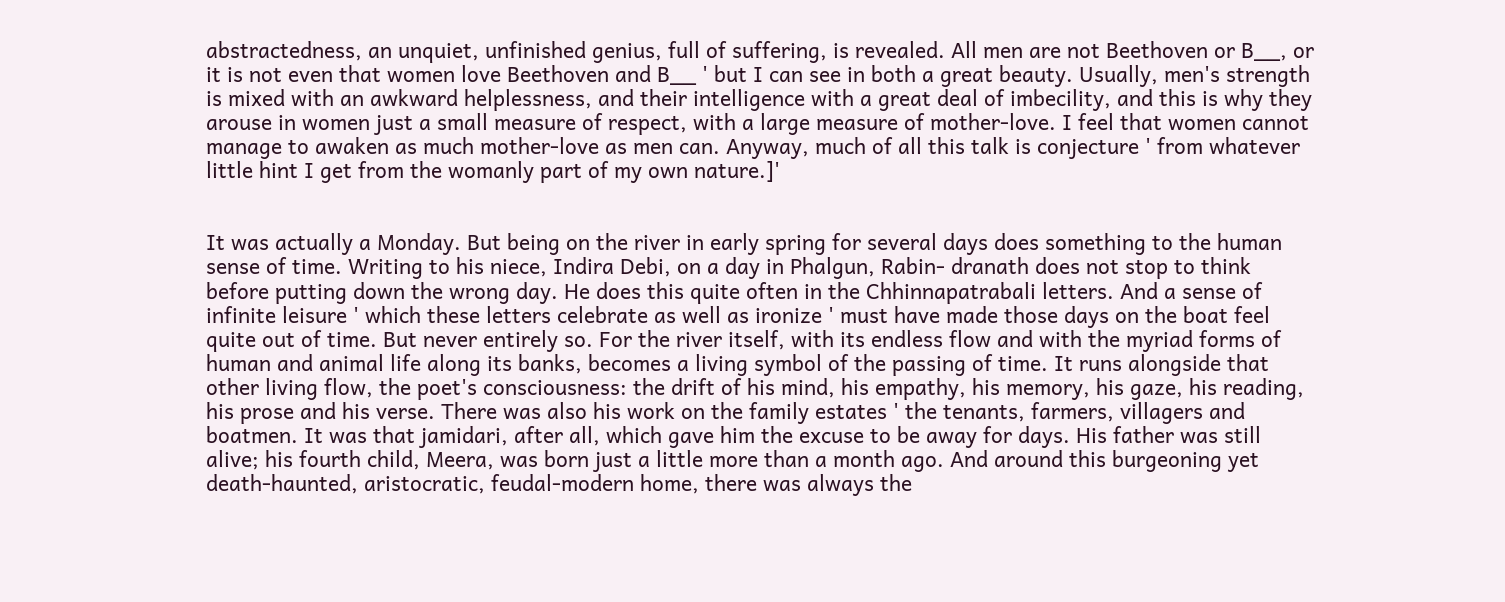abstractedness, an unquiet, unfinished genius, full of suffering, is revealed. All men are not Beethoven or B__, or it is not even that women love Beethoven and B__ ' but I can see in both a great beauty. Usually, men's strength is mixed with an awkward helplessness, and their intelligence with a great deal of imbecility, and this is why they arouse in women just a small measure of respect, with a large measure of mother-love. I feel that women cannot manage to awaken as much mother-love as men can. Anyway, much of all this talk is conjecture ' from whatever little hint I get from the womanly part of my own nature.]'


It was actually a Monday. But being on the river in early spring for several days does something to the human sense of time. Writing to his niece, Indira Debi, on a day in Phalgun, Rabin- dranath does not stop to think before putting down the wrong day. He does this quite often in the Chhinnapatrabali letters. And a sense of infinite leisure ' which these letters celebrate as well as ironize ' must have made those days on the boat feel quite out of time. But never entirely so. For the river itself, with its endless flow and with the myriad forms of human and animal life along its banks, becomes a living symbol of the passing of time. It runs alongside that other living flow, the poet's consciousness: the drift of his mind, his empathy, his memory, his gaze, his reading, his prose and his verse. There was also his work on the family estates ' the tenants, farmers, villagers and boatmen. It was that jamidari, after all, which gave him the excuse to be away for days. His father was still alive; his fourth child, Meera, was born just a little more than a month ago. And around this burgeoning yet death-haunted, aristocratic, feudal-modern home, there was always the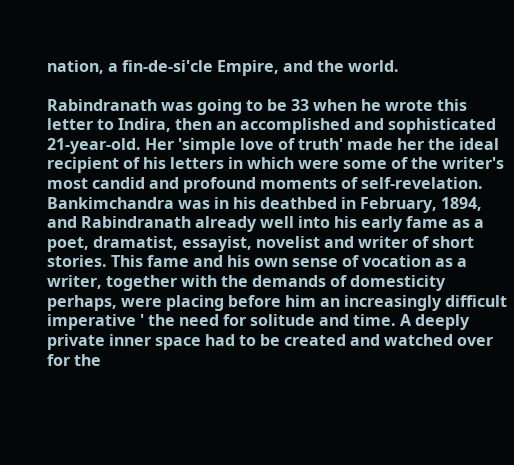nation, a fin-de-si'cle Empire, and the world.

Rabindranath was going to be 33 when he wrote this letter to Indira, then an accomplished and sophisticated 21-year-old. Her 'simple love of truth' made her the ideal recipient of his letters in which were some of the writer's most candid and profound moments of self-revelation. Bankimchandra was in his deathbed in February, 1894, and Rabindranath already well into his early fame as a poet, dramatist, essayist, novelist and writer of short stories. This fame and his own sense of vocation as a writer, together with the demands of domesticity perhaps, were placing before him an increasingly difficult imperative ' the need for solitude and time. A deeply private inner space had to be created and watched over for the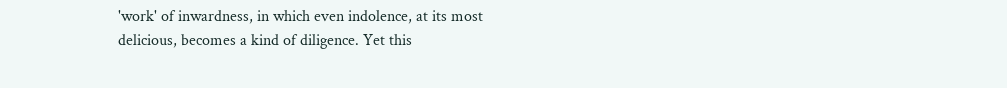'work' of inwardness, in which even indolence, at its most delicious, becomes a kind of diligence. Yet this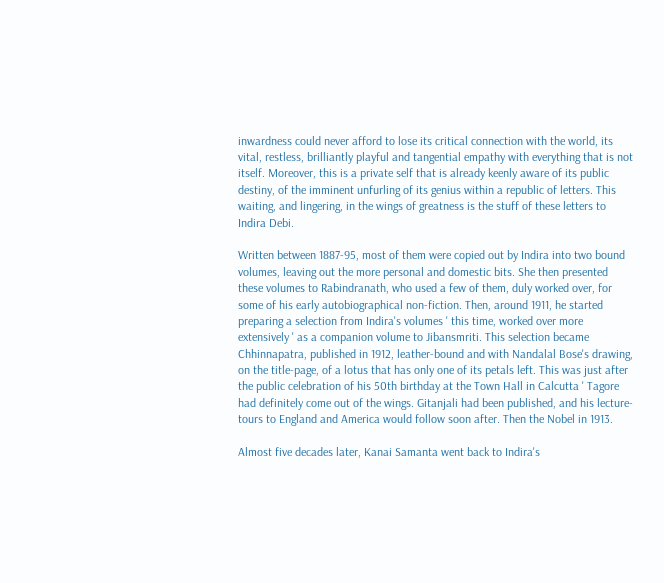inwardness could never afford to lose its critical connection with the world, its vital, restless, brilliantly playful and tangential empathy with everything that is not itself. Moreover, this is a private self that is already keenly aware of its public destiny, of the imminent unfurling of its genius within a republic of letters. This waiting, and lingering, in the wings of greatness is the stuff of these letters to Indira Debi.

Written between 1887-95, most of them were copied out by Indira into two bound volumes, leaving out the more personal and domestic bits. She then presented these volumes to Rabindranath, who used a few of them, duly worked over, for some of his early autobiographical non-fiction. Then, around 1911, he started preparing a selection from Indira's volumes ' this time, worked over more extensively ' as a companion volume to Jibansmriti. This selection became Chhinnapatra, published in 1912, leather-bound and with Nandalal Bose's drawing, on the title-page, of a lotus that has only one of its petals left. This was just after the public celebration of his 50th birthday at the Town Hall in Calcutta ' Tagore had definitely come out of the wings. Gitanjali had been published, and his lecture-tours to England and America would follow soon after. Then the Nobel in 1913.

Almost five decades later, Kanai Samanta went back to Indira's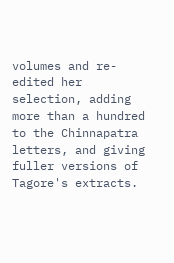volumes and re-edited her selection, adding more than a hundred to the Chinnapatra letters, and giving fuller versions of Tagore's extracts.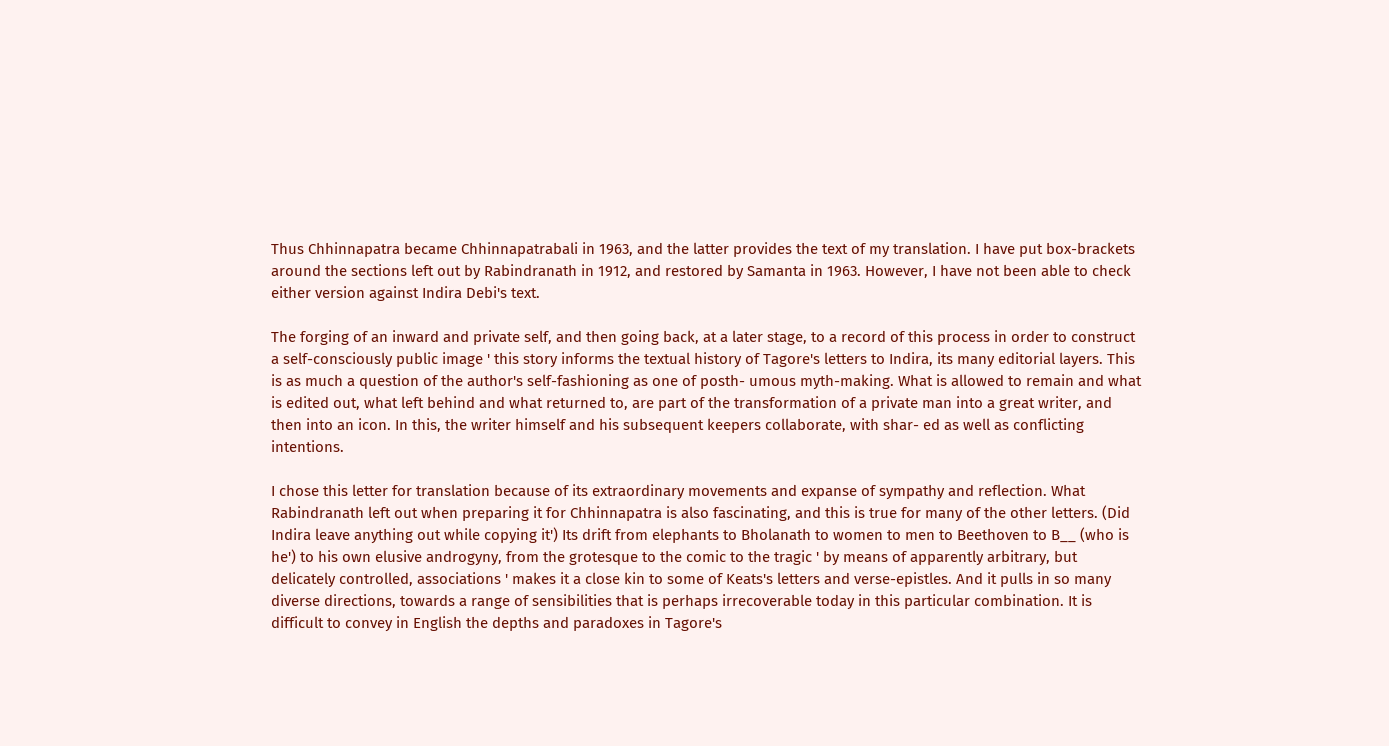Thus Chhinnapatra became Chhinnapatrabali in 1963, and the latter provides the text of my translation. I have put box-brackets around the sections left out by Rabindranath in 1912, and restored by Samanta in 1963. However, I have not been able to check either version against Indira Debi's text.

The forging of an inward and private self, and then going back, at a later stage, to a record of this process in order to construct a self-consciously public image ' this story informs the textual history of Tagore's letters to Indira, its many editorial layers. This is as much a question of the author's self-fashioning as one of posth- umous myth-making. What is allowed to remain and what is edited out, what left behind and what returned to, are part of the transformation of a private man into a great writer, and then into an icon. In this, the writer himself and his subsequent keepers collaborate, with shar- ed as well as conflicting intentions.

I chose this letter for translation because of its extraordinary movements and expanse of sympathy and reflection. What Rabindranath left out when preparing it for Chhinnapatra is also fascinating, and this is true for many of the other letters. (Did Indira leave anything out while copying it') Its drift from elephants to Bholanath to women to men to Beethoven to B__ (who is he') to his own elusive androgyny, from the grotesque to the comic to the tragic ' by means of apparently arbitrary, but delicately controlled, associations ' makes it a close kin to some of Keats's letters and verse-epistles. And it pulls in so many diverse directions, towards a range of sensibilities that is perhaps irrecoverable today in this particular combination. It is difficult to convey in English the depths and paradoxes in Tagore's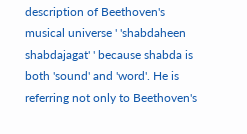description of Beethoven's musical universe ' 'shabdaheen shabdajagat' ' because shabda is both 'sound' and 'word'. He is referring not only to Beethoven's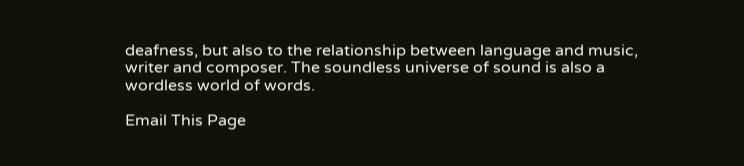deafness, but also to the relationship between language and music, writer and composer. The soundless universe of sound is also a wordless world of words.

Email This Page